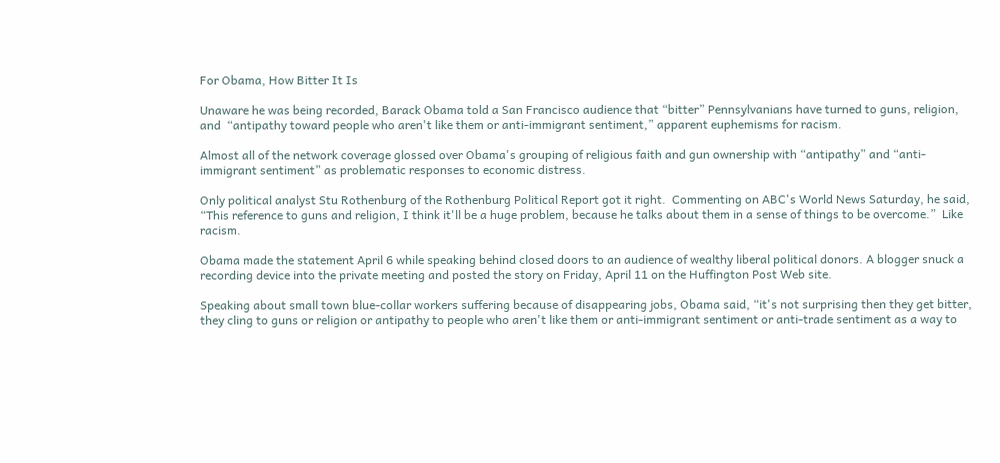For Obama, How Bitter It Is

Unaware he was being recorded, Barack Obama told a San Francisco audience that “bitter” Pennsylvanians have turned to guns, religion, and  “antipathy toward people who aren't like them or anti-immigrant sentiment,” apparent euphemisms for racism.

Almost all of the network coverage glossed over Obama's grouping of religious faith and gun ownership with “antipathy” and “anti-immigrant sentiment” as problematic responses to economic distress.

Only political analyst Stu Rothenburg of the Rothenburg Political Report got it right.  Commenting on ABC's World News Saturday, he said, “This reference to guns and religion, I think it'll be a huge problem, because he talks about them in a sense of things to be overcome.”  Like racism.

Obama made the statement April 6 while speaking behind closed doors to an audience of wealthy liberal political donors. A blogger snuck a recording device into the private meeting and posted the story on Friday, April 11 on the Huffington Post Web site.

Speaking about small town blue-collar workers suffering because of disappearing jobs, Obama said, “it's not surprising then they get bitter, they cling to guns or religion or antipathy to people who aren't like them or anti-immigrant sentiment or anti-trade sentiment as a way to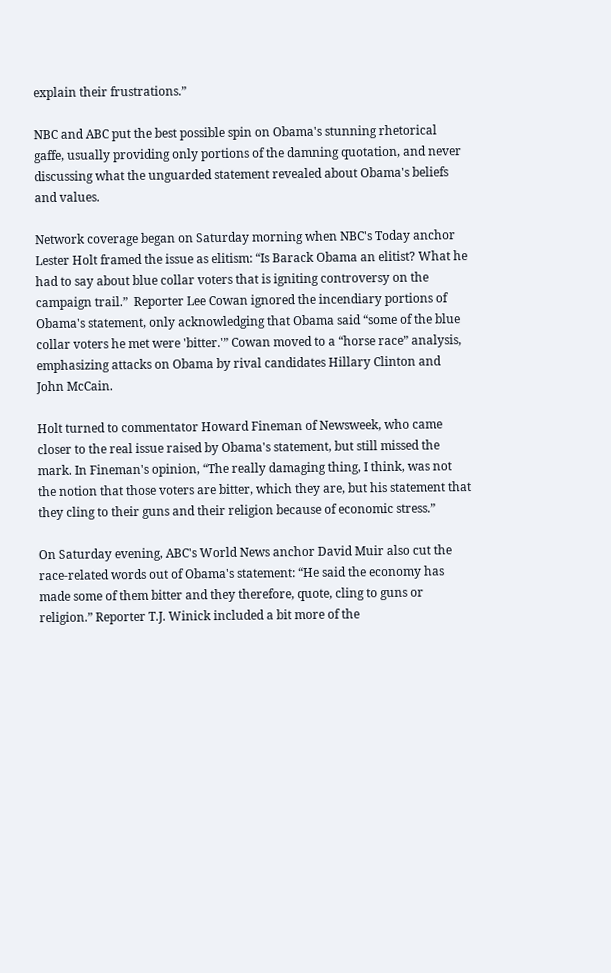explain their frustrations.”

NBC and ABC put the best possible spin on Obama's stunning rhetorical gaffe, usually providing only portions of the damning quotation, and never discussing what the unguarded statement revealed about Obama's beliefs and values.

Network coverage began on Saturday morning when NBC's Today anchor Lester Holt framed the issue as elitism: “Is Barack Obama an elitist? What he had to say about blue collar voters that is igniting controversy on the campaign trail.”  Reporter Lee Cowan ignored the incendiary portions of Obama's statement, only acknowledging that Obama said “some of the blue collar voters he met were 'bitter.'” Cowan moved to a “horse race” analysis, emphasizing attacks on Obama by rival candidates Hillary Clinton and John McCain.

Holt turned to commentator Howard Fineman of Newsweek, who came closer to the real issue raised by Obama's statement, but still missed the mark. In Fineman's opinion, “The really damaging thing, I think, was not the notion that those voters are bitter, which they are, but his statement that they cling to their guns and their religion because of economic stress.”

On Saturday evening, ABC's World News anchor David Muir also cut the race-related words out of Obama's statement: “He said the economy has made some of them bitter and they therefore, quote, cling to guns or religion.” Reporter T.J. Winick included a bit more of the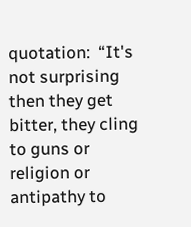quotation:  “It's not surprising then they get bitter, they cling to guns or religion or antipathy to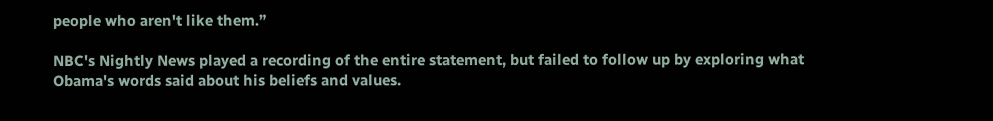people who aren't like them.”

NBC's Nightly News played a recording of the entire statement, but failed to follow up by exploring what Obama's words said about his beliefs and values.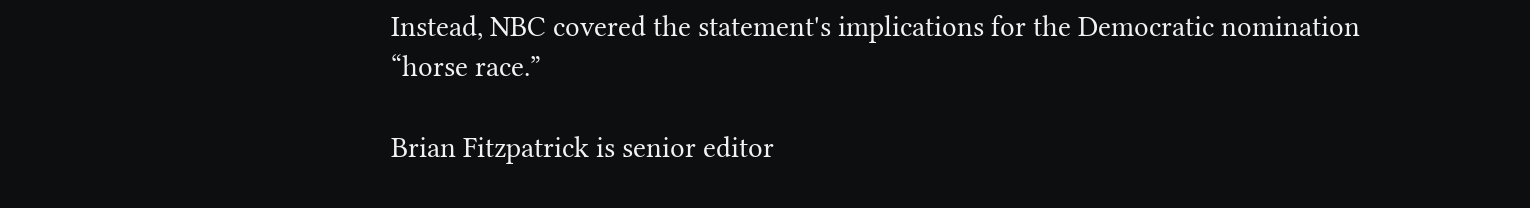Instead, NBC covered the statement's implications for the Democratic nomination “horse race.”

Brian Fitzpatrick is senior editor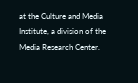at the Culture and Media Institute, a division of the Media Research Center.